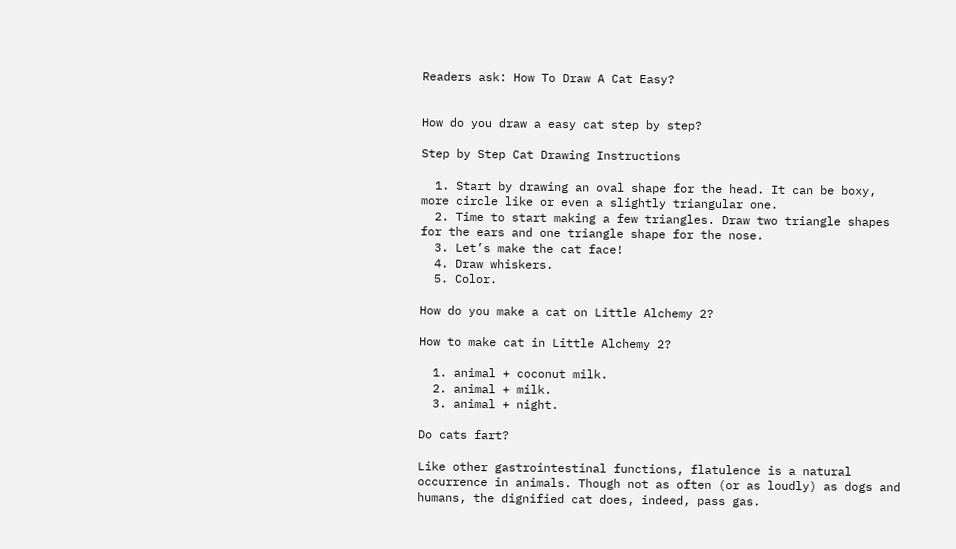Readers ask: How To Draw A Cat Easy?


How do you draw a easy cat step by step?

Step by Step Cat Drawing Instructions

  1. Start by drawing an oval shape for the head. It can be boxy, more circle like or even a slightly triangular one.
  2. Time to start making a few triangles. Draw two triangle shapes for the ears and one triangle shape for the nose.
  3. Let’s make the cat face!
  4. Draw whiskers.
  5. Color.

How do you make a cat on Little Alchemy 2?

How to make cat in Little Alchemy 2?

  1. animal + coconut milk.
  2. animal + milk.
  3. animal + night.

Do cats fart?

Like other gastrointestinal functions, flatulence is a natural occurrence in animals. Though not as often (or as loudly) as dogs and humans, the dignified cat does, indeed, pass gas.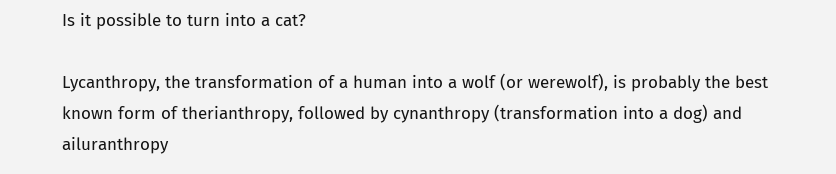Is it possible to turn into a cat?

Lycanthropy, the transformation of a human into a wolf (or werewolf), is probably the best known form of therianthropy, followed by cynanthropy (transformation into a dog) and ailuranthropy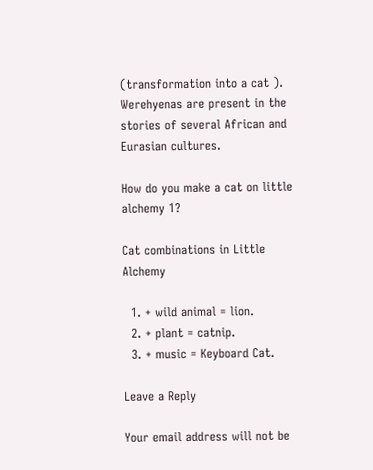(transformation into a cat ). Werehyenas are present in the stories of several African and Eurasian cultures.

How do you make a cat on little alchemy 1?

Cat combinations in Little Alchemy

  1. + wild animal = lion.
  2. + plant = catnip.
  3. + music = Keyboard Cat.

Leave a Reply

Your email address will not be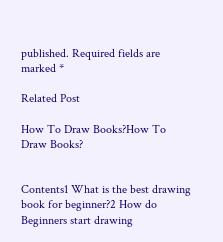published. Required fields are marked *

Related Post

How To Draw Books?How To Draw Books?


Contents1 What is the best drawing book for beginner?2 How do Beginners start drawing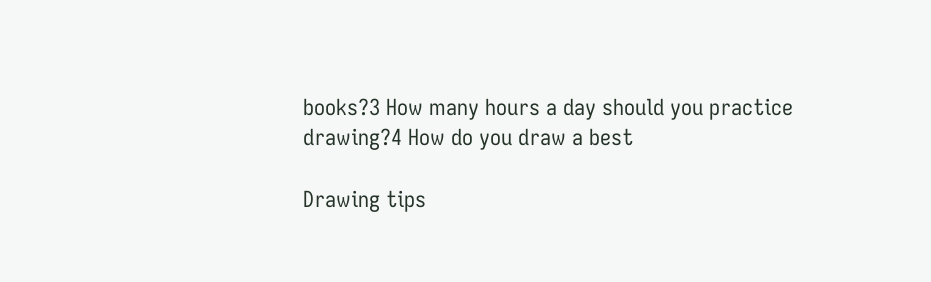books?3 How many hours a day should you practice drawing?4 How do you draw a best

Drawing tips